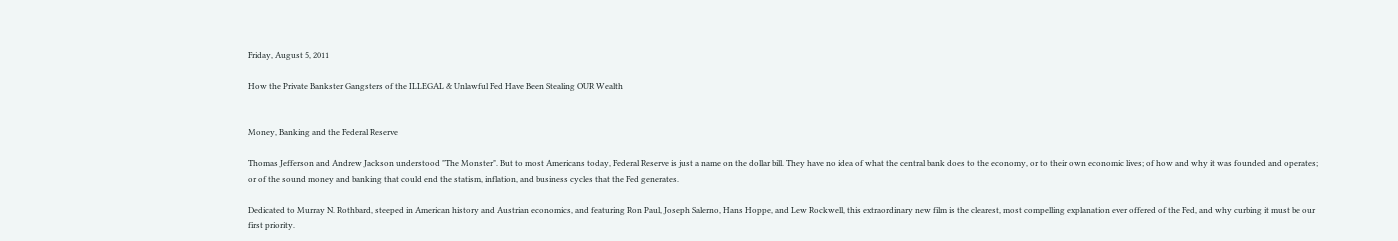Friday, August 5, 2011

How the Private Bankster Gangsters of the ILLEGAL & Unlawful Fed Have Been Stealing OUR Wealth


Money, Banking and the Federal Reserve

Thomas Jefferson and Andrew Jackson understood "The Monster". But to most Americans today, Federal Reserve is just a name on the dollar bill. They have no idea of what the central bank does to the economy, or to their own economic lives; of how and why it was founded and operates; or of the sound money and banking that could end the statism, inflation, and business cycles that the Fed generates.

Dedicated to Murray N. Rothbard, steeped in American history and Austrian economics, and featuring Ron Paul, Joseph Salerno, Hans Hoppe, and Lew Rockwell, this extraordinary new film is the clearest, most compelling explanation ever offered of the Fed, and why curbing it must be our first priority.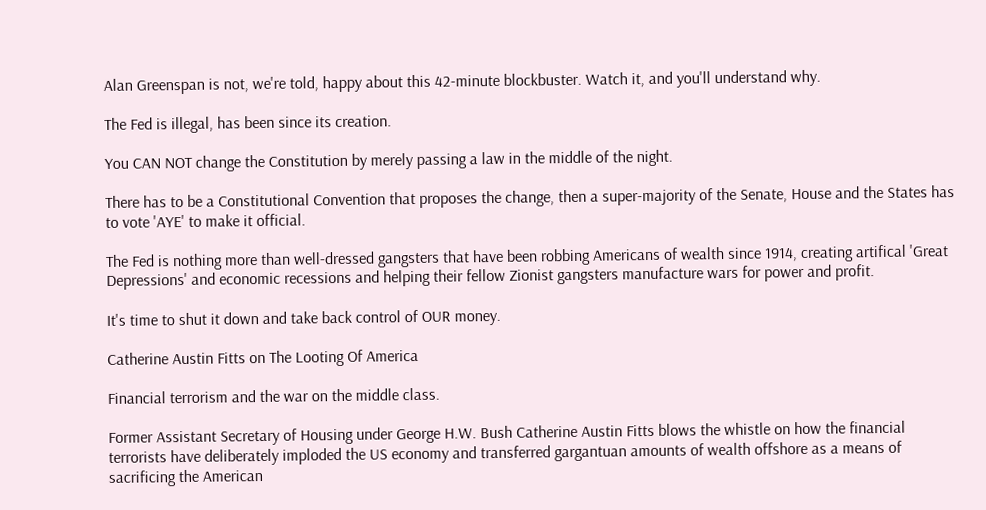Alan Greenspan is not, we're told, happy about this 42-minute blockbuster. Watch it, and you'll understand why.

The Fed is illegal, has been since its creation.

You CAN NOT change the Constitution by merely passing a law in the middle of the night.

There has to be a Constitutional Convention that proposes the change, then a super-majority of the Senate, House and the States has to vote 'AYE' to make it official.

The Fed is nothing more than well-dressed gangsters that have been robbing Americans of wealth since 1914, creating artifical 'Great Depressions' and economic recessions and helping their fellow Zionist gangsters manufacture wars for power and profit.

It's time to shut it down and take back control of OUR money.

Catherine Austin Fitts on The Looting Of America

Financial terrorism and the war on the middle class.

Former Assistant Secretary of Housing under George H.W. Bush Catherine Austin Fitts blows the whistle on how the financial terrorists have deliberately imploded the US economy and transferred gargantuan amounts of wealth offshore as a means of sacrificing the American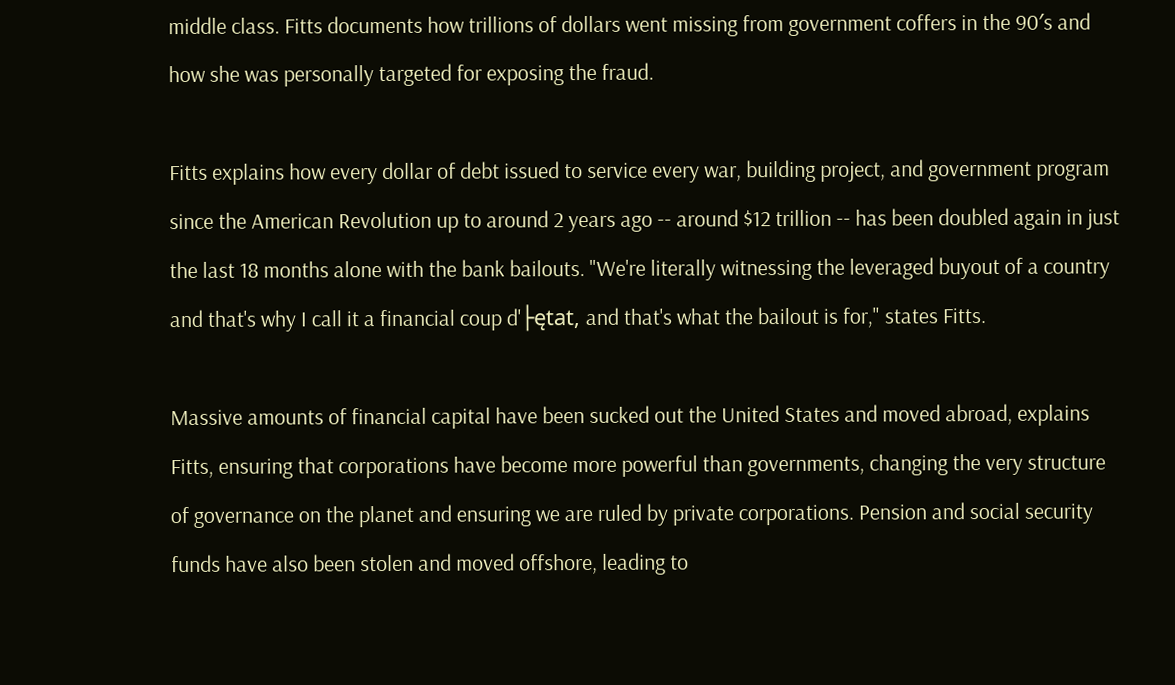middle class. Fitts documents how trillions of dollars went missing from government coffers in the 90′s and how she was personally targeted for exposing the fraud.

Fitts explains how every dollar of debt issued to service every war, building project, and government program since the American Revolution up to around 2 years ago -- around $12 trillion -- has been doubled again in just the last 18 months alone with the bank bailouts. "We're literally witnessing the leveraged buyout of a country and that's why I call it a financial coup d'├ętat, and that's what the bailout is for," states Fitts.

Massive amounts of financial capital have been sucked out the United States and moved abroad, explains Fitts, ensuring that corporations have become more powerful than governments, changing the very structure of governance on the planet and ensuring we are ruled by private corporations. Pension and social security funds have also been stolen and moved offshore, leading to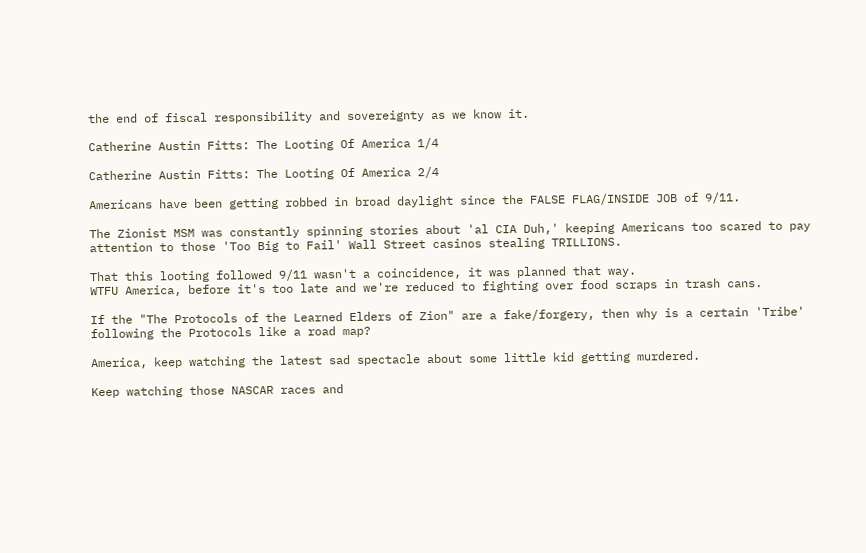the end of fiscal responsibility and sovereignty as we know it.

Catherine Austin Fitts: The Looting Of America 1/4

Catherine Austin Fitts: The Looting Of America 2/4

Americans have been getting robbed in broad daylight since the FALSE FLAG/INSIDE JOB of 9/11.

The Zionist MSM was constantly spinning stories about 'al CIA Duh,' keeping Americans too scared to pay attention to those 'Too Big to Fail' Wall Street casinos stealing TRILLIONS.

That this looting followed 9/11 wasn't a coincidence, it was planned that way.
WTFU America, before it's too late and we're reduced to fighting over food scraps in trash cans.

If the "The Protocols of the Learned Elders of Zion" are a fake/forgery, then why is a certain 'Tribe' following the Protocols like a road map?

America, keep watching the latest sad spectacle about some little kid getting murdered.

Keep watching those NASCAR races and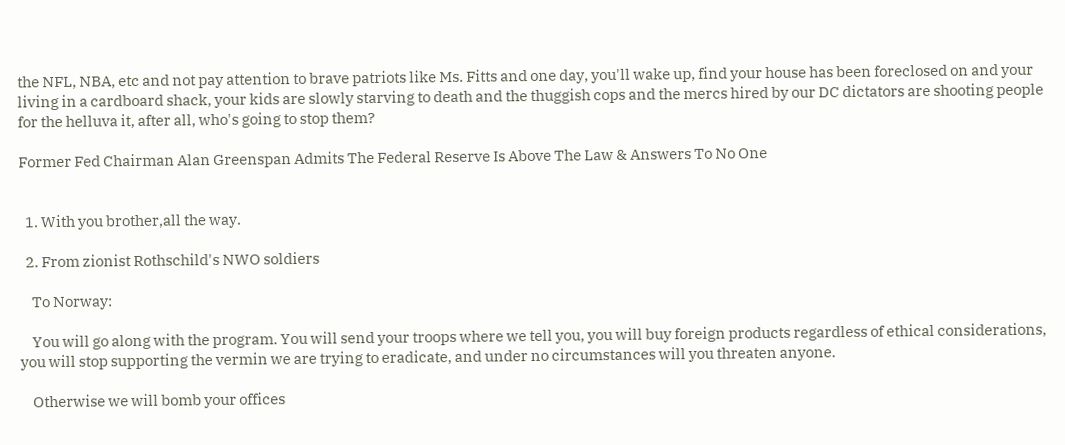the NFL, NBA, etc and not pay attention to brave patriots like Ms. Fitts and one day, you'll wake up, find your house has been foreclosed on and your living in a cardboard shack, your kids are slowly starving to death and the thuggish cops and the mercs hired by our DC dictators are shooting people for the helluva it, after all, who's going to stop them?

Former Fed Chairman Alan Greenspan Admits The Federal Reserve Is Above The Law & Answers To No One


  1. With you brother,all the way.

  2. From zionist Rothschild's NWO soldiers

    To Norway:

    You will go along with the program. You will send your troops where we tell you, you will buy foreign products regardless of ethical considerations, you will stop supporting the vermin we are trying to eradicate, and under no circumstances will you threaten anyone.

    Otherwise we will bomb your offices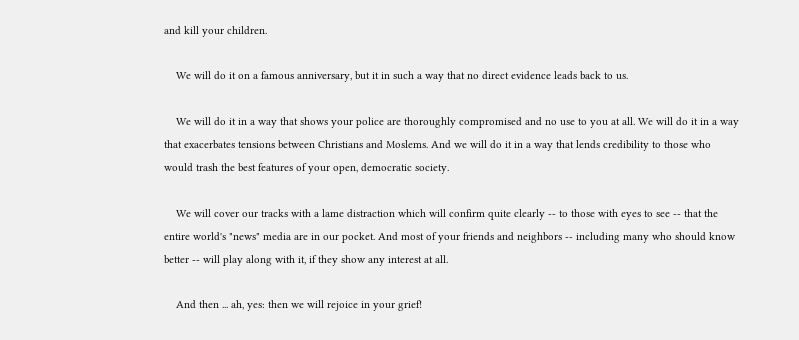and kill your children.

    We will do it on a famous anniversary, but it in such a way that no direct evidence leads back to us.

    We will do it in a way that shows your police are thoroughly compromised and no use to you at all. We will do it in a way that exacerbates tensions between Christians and Moslems. And we will do it in a way that lends credibility to those who would trash the best features of your open, democratic society.

    We will cover our tracks with a lame distraction which will confirm quite clearly -- to those with eyes to see -- that the entire world's "news" media are in our pocket. And most of your friends and neighbors -- including many who should know better -- will play along with it, if they show any interest at all.

    And then ... ah, yes: then we will rejoice in your grief!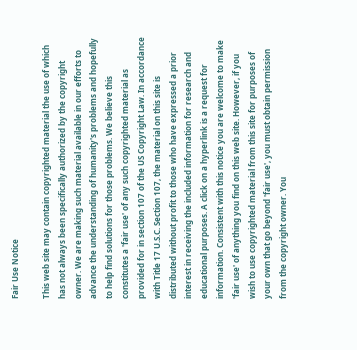Fair Use Notice

This web site may contain copyrighted material the use of which has not always been specifically authorized by the copyright owner. We are making such material available in our efforts to advance the understanding of humanity's problems and hopefully to help find solutions for those problems. We believe this constitutes a 'fair use' of any such copyrighted material as provided for in section 107 of the US Copyright Law. In accordance with Title 17 U.S.C. Section 107, the material on this site is distributed without profit to those who have expressed a prior interest in receiving the included information for research and educational purposes. A click on a hyperlink is a request for information. Consistent with this notice you are welcome to make 'fair use' of anything you find on this web site. However, if you wish to use copyrighted material from this site for purposes of your own that go beyond 'fair use', you must obtain permission from the copyright owner. You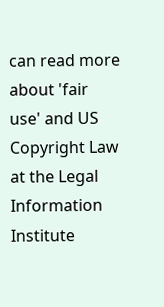can read more about 'fair use' and US Copyright Law at the Legal Information Institute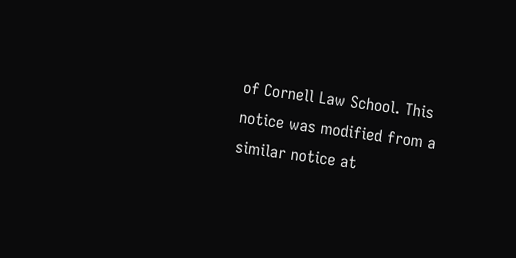of Cornell Law School. This notice was modified from a similar notice at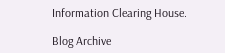Information Clearing House.

Blog Archive